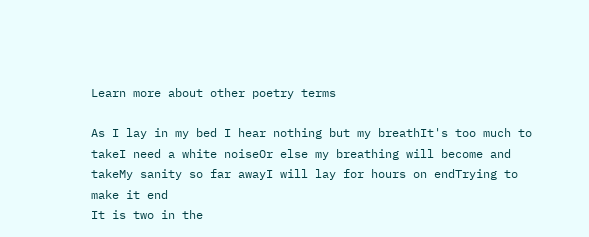Learn more about other poetry terms

As I lay in my bed I hear nothing but my breathIt's too much to takeI need a white noiseOr else my breathing will become and takeMy sanity so far awayI will lay for hours on endTrying to make it end
It is two in the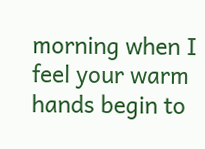morning when I feel your warm hands begin to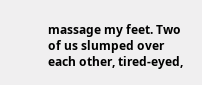massage my feet. Two of us slumped over each other, tired-eyed,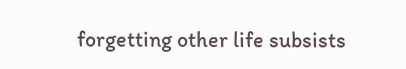forgetting other life subsists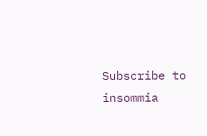Subscribe to insommia